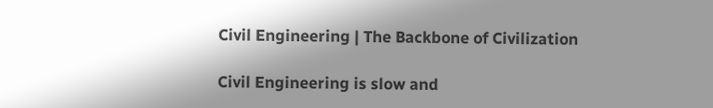Civil Engineering | The Backbone of Civilization

Civil Engineering is slow and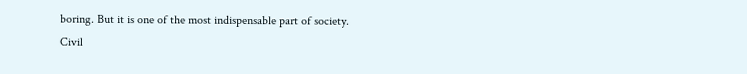boring. But it is one of the most indispensable part of society. Civil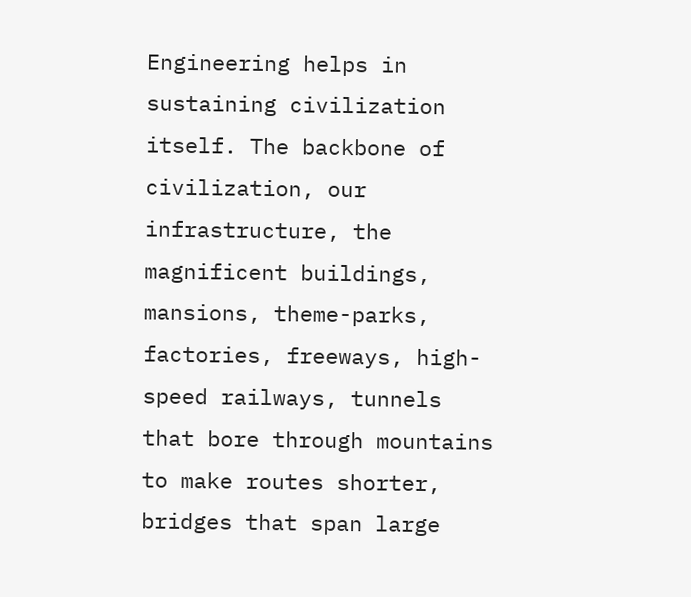Engineering helps in sustaining civilization itself. The backbone of civilization, our infrastructure, the magnificent buildings, mansions, theme-parks, factories, freeways, high-speed railways, tunnels that bore through mountains to make routes shorter, bridges that span large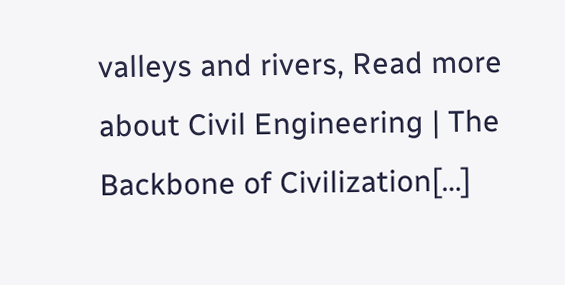valleys and rivers, Read more about Civil Engineering | The Backbone of Civilization[…]